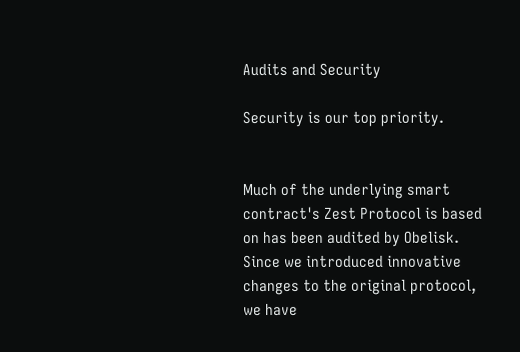Audits and Security

Security is our top priority.


Much of the underlying smart contract's Zest Protocol is based on has been audited by Obelisk.
Since we introduced innovative changes to the original protocol, we have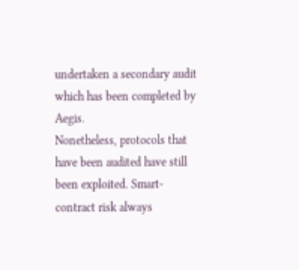undertaken a secondary audit which has been completed by Aegis.
Nonetheless, protocols that have been audited have still been exploited. Smart-contract risk always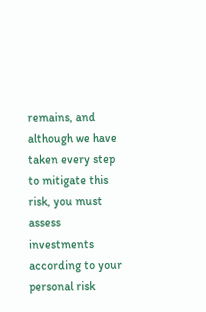remains, and although we have taken every step to mitigate this risk, you must assess investments according to your personal risk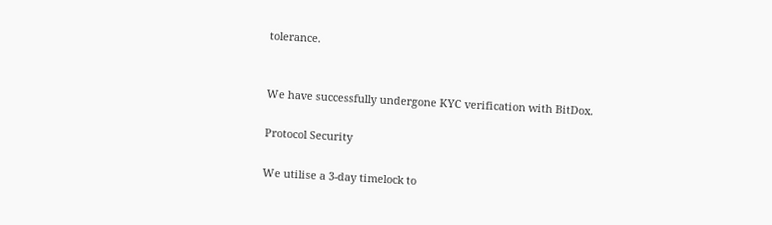tolerance.


We have successfully undergone KYC verification with BitDox.

Protocol Security

We utilise a 3-day timelock to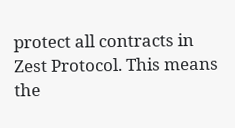protect all contracts in Zest Protocol. This means the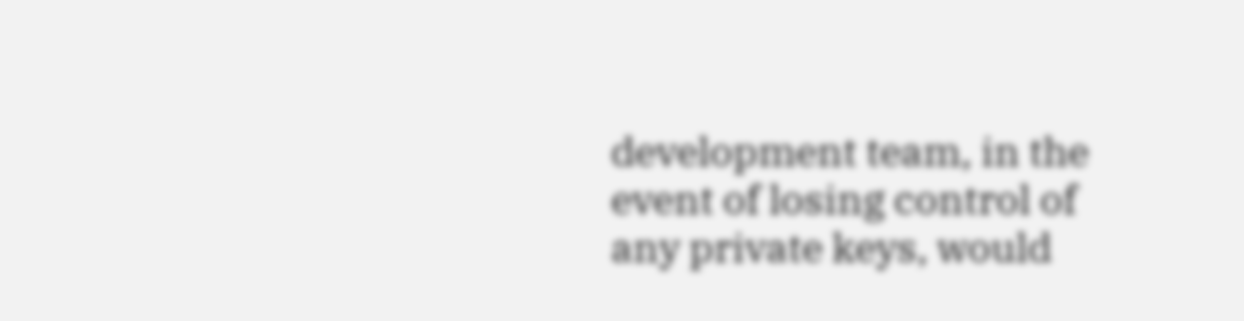development team, in the event of losing control of any private keys, would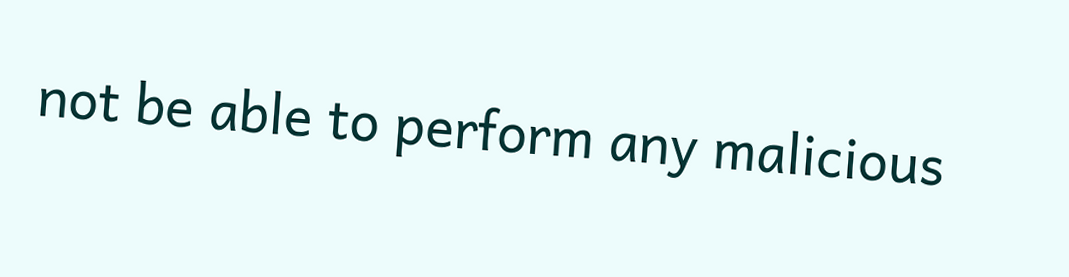not be able to perform any malicious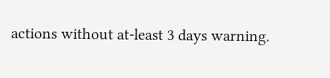actions without at-least 3 days warning.